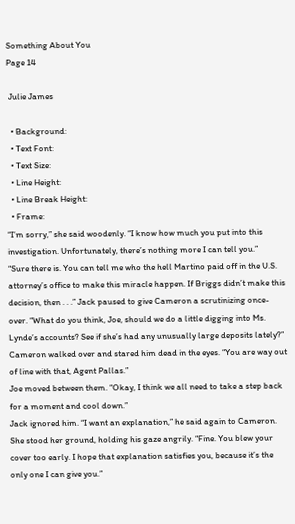Something About You
Page 14

 Julie James

  • Background:
  • Text Font:
  • Text Size:
  • Line Height:
  • Line Break Height:
  • Frame:
“I’m sorry,” she said woodenly. “I know how much you put into this investigation. Unfortunately, there’s nothing more I can tell you.”
“Sure there is. You can tell me who the hell Martino paid off in the U.S. attorney’s office to make this miracle happen. If Briggs didn’t make this decision, then . . .” Jack paused to give Cameron a scrutinizing once-over. “What do you think, Joe, should we do a little digging into Ms. Lynde’s accounts? See if she’s had any unusually large deposits lately?”
Cameron walked over and stared him dead in the eyes. “You are way out of line with that, Agent Pallas.”
Joe moved between them. “Okay, I think we all need to take a step back for a moment and cool down.”
Jack ignored him. “I want an explanation,” he said again to Cameron.
She stood her ground, holding his gaze angrily. “Fine. You blew your cover too early. I hope that explanation satisfies you, because it’s the only one I can give you.”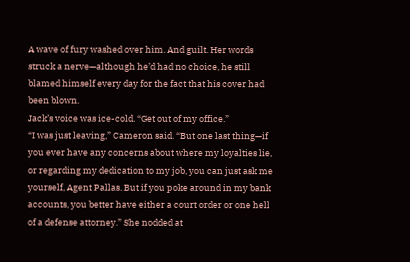A wave of fury washed over him. And guilt. Her words struck a nerve—although he’d had no choice, he still blamed himself every day for the fact that his cover had been blown.
Jack’s voice was ice-cold. “Get out of my office.”
“I was just leaving,” Cameron said. “But one last thing—if you ever have any concerns about where my loyalties lie, or regarding my dedication to my job, you can just ask me yourself, Agent Pallas. But if you poke around in my bank accounts, you better have either a court order or one hell of a defense attorney.” She nodded at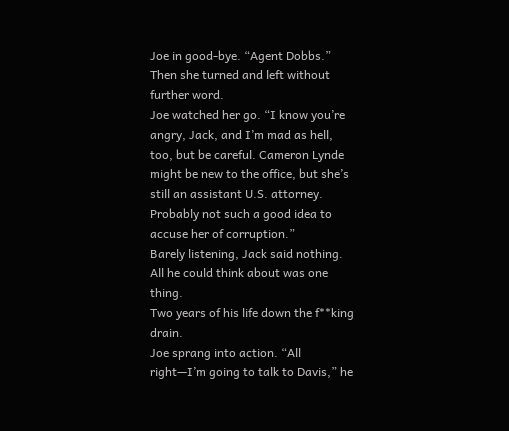Joe in good-bye. “Agent Dobbs.” Then she turned and left without further word.
Joe watched her go. “I know you’re angry, Jack, and I’m mad as hell, too, but be careful. Cameron Lynde might be new to the office, but she’s still an assistant U.S. attorney. Probably not such a good idea to accuse her of corruption.”
Barely listening, Jack said nothing. All he could think about was one thing.
Two years of his life down the f**king drain.
Joe sprang into action. “All right—I’m going to talk to Davis,” he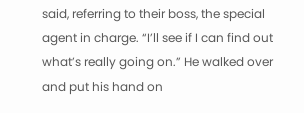said, referring to their boss, the special agent in charge. “I’ll see if I can find out what’s really going on.” He walked over and put his hand on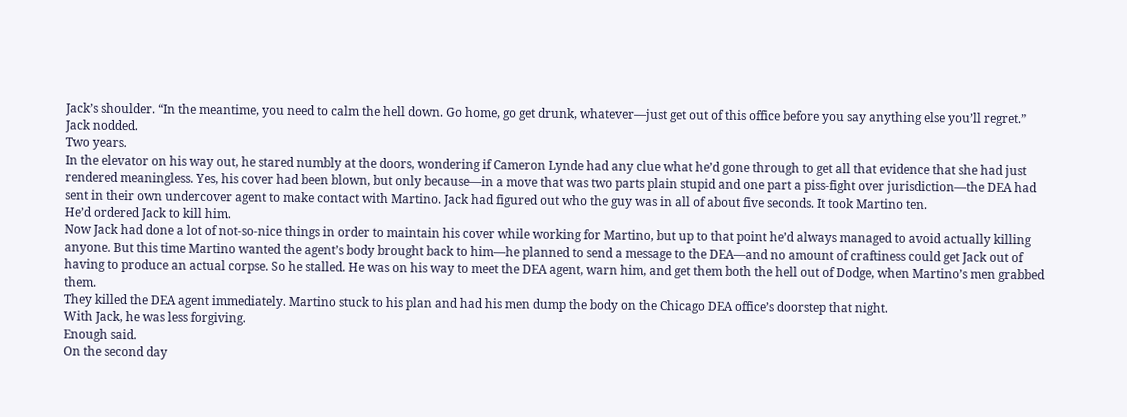Jack’s shoulder. “In the meantime, you need to calm the hell down. Go home, go get drunk, whatever—just get out of this office before you say anything else you’ll regret.”
Jack nodded.
Two years.
In the elevator on his way out, he stared numbly at the doors, wondering if Cameron Lynde had any clue what he’d gone through to get all that evidence that she had just rendered meaningless. Yes, his cover had been blown, but only because—in a move that was two parts plain stupid and one part a piss-fight over jurisdiction—the DEA had sent in their own undercover agent to make contact with Martino. Jack had figured out who the guy was in all of about five seconds. It took Martino ten.
He’d ordered Jack to kill him.
Now Jack had done a lot of not-so-nice things in order to maintain his cover while working for Martino, but up to that point he’d always managed to avoid actually killing anyone. But this time Martino wanted the agent’s body brought back to him—he planned to send a message to the DEA—and no amount of craftiness could get Jack out of having to produce an actual corpse. So he stalled. He was on his way to meet the DEA agent, warn him, and get them both the hell out of Dodge, when Martino’s men grabbed them.
They killed the DEA agent immediately. Martino stuck to his plan and had his men dump the body on the Chicago DEA office’s doorstep that night.
With Jack, he was less forgiving.
Enough said.
On the second day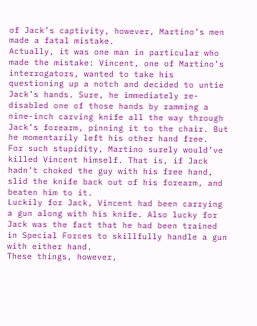of Jack’s captivity, however, Martino’s men made a fatal mistake.
Actually, it was one man in particular who made the mistake: Vincent, one of Martino’s interrogators, wanted to take his questioning up a notch and decided to untie Jack’s hands. Sure, he immediately re-disabled one of those hands by ramming a nine-inch carving knife all the way through Jack’s forearm, pinning it to the chair. But he momentarily left his other hand free.
For such stupidity, Martino surely would’ve killed Vincent himself. That is, if Jack hadn’t choked the guy with his free hand, slid the knife back out of his forearm, and beaten him to it.
Luckily for Jack, Vincent had been carrying a gun along with his knife. Also lucky for Jack was the fact that he had been trained in Special Forces to skillfully handle a gun with either hand.
These things, however,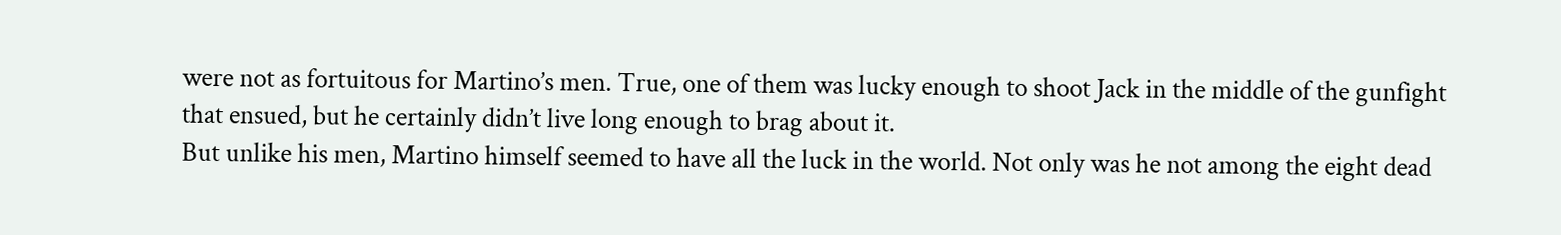were not as fortuitous for Martino’s men. True, one of them was lucky enough to shoot Jack in the middle of the gunfight that ensued, but he certainly didn’t live long enough to brag about it.
But unlike his men, Martino himself seemed to have all the luck in the world. Not only was he not among the eight dead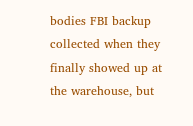bodies FBI backup collected when they finally showed up at the warehouse, but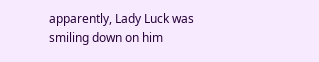apparently, Lady Luck was smiling down on him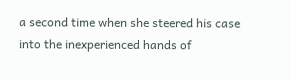a second time when she steered his case into the inexperienced hands of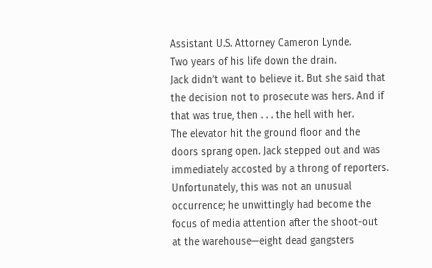Assistant U.S. Attorney Cameron Lynde.
Two years of his life down the drain.
Jack didn’t want to believe it. But she said that the decision not to prosecute was hers. And if that was true, then . . . the hell with her.
The elevator hit the ground floor and the doors sprang open. Jack stepped out and was immediately accosted by a throng of reporters. Unfortunately, this was not an unusual occurrence; he unwittingly had become the focus of media attention after the shoot-out at the warehouse—eight dead gangsters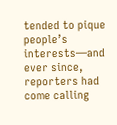tended to pique people’s interests—and ever since, reporters had come calling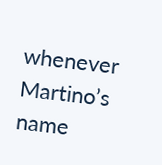whenever Martino’s name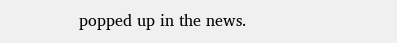popped up in the news.